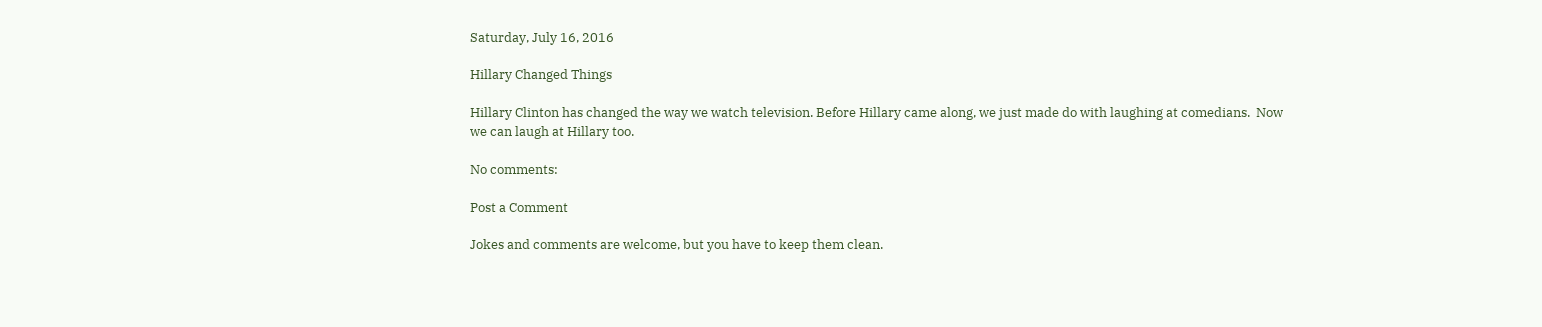Saturday, July 16, 2016

Hillary Changed Things

Hillary Clinton has changed the way we watch television. Before Hillary came along, we just made do with laughing at comedians.  Now we can laugh at Hillary too.

No comments:

Post a Comment

Jokes and comments are welcome, but you have to keep them clean.